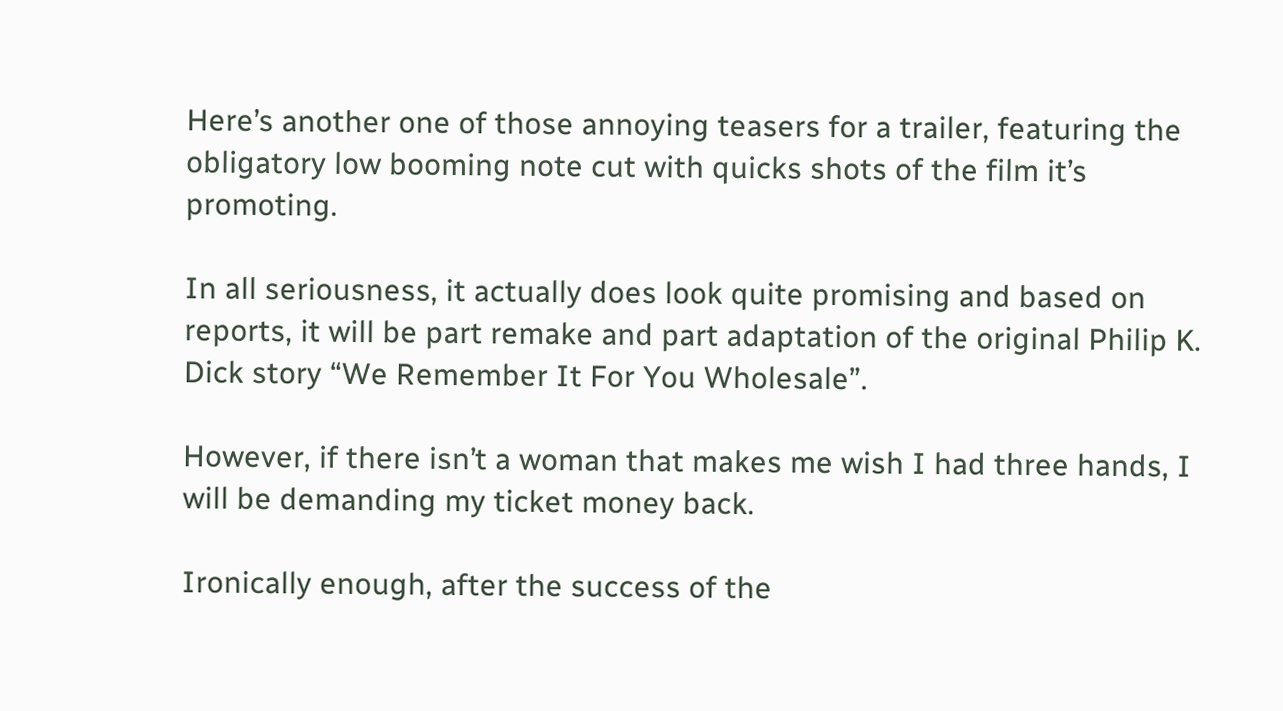Here’s another one of those annoying teasers for a trailer, featuring the obligatory low booming note cut with quicks shots of the film it’s promoting.

In all seriousness, it actually does look quite promising and based on reports, it will be part remake and part adaptation of the original Philip K. Dick story “We Remember It For You Wholesale”.

However, if there isn’t a woman that makes me wish I had three hands, I will be demanding my ticket money back.

Ironically enough, after the success of the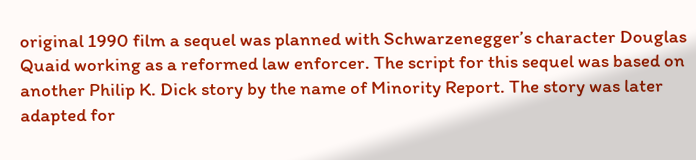original 1990 film a sequel was planned with Schwarzenegger’s character Douglas Quaid working as a reformed law enforcer. The script for this sequel was based on another Philip K. Dick story by the name of Minority Report. The story was later adapted for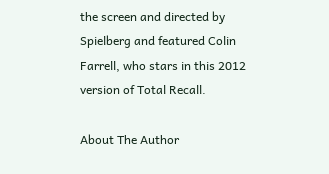the screen and directed by Spielberg and featured Colin Farrell, who stars in this 2012 version of Total Recall.

About The Author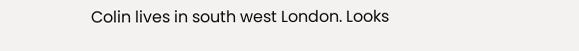Colin lives in south west London. Looks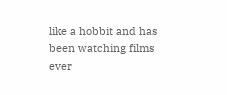like a hobbit and has been watching films ever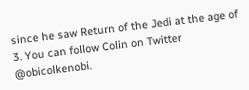since he saw Return of the Jedi at the age of 3. You can follow Colin on Twitter @obicolkenobi.